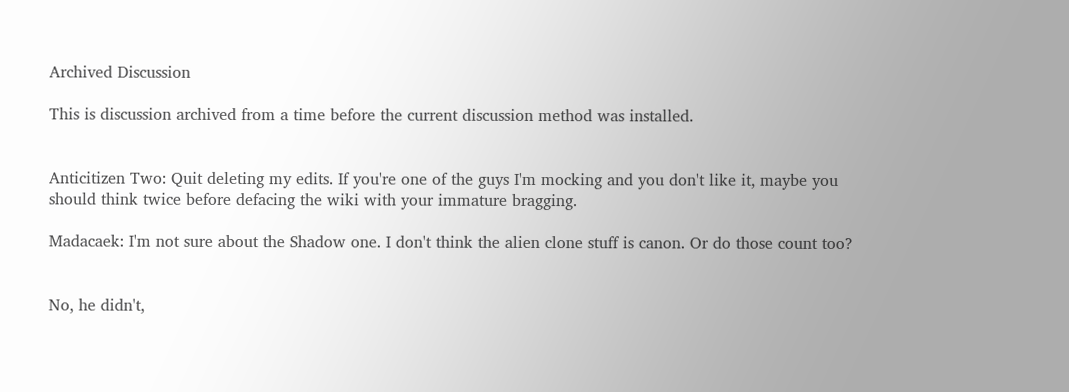Archived Discussion

This is discussion archived from a time before the current discussion method was installed.


Anticitizen Two: Quit deleting my edits. If you're one of the guys I'm mocking and you don't like it, maybe you should think twice before defacing the wiki with your immature bragging.

Madacaek: I'm not sure about the Shadow one. I don't think the alien clone stuff is canon. Or do those count too?


No, he didn't,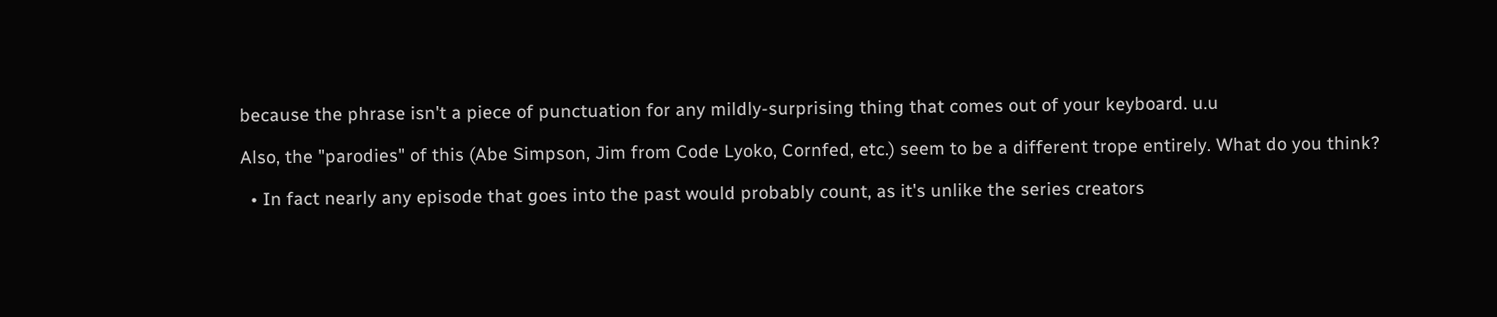because the phrase isn't a piece of punctuation for any mildly-surprising thing that comes out of your keyboard. u.u

Also, the "parodies" of this (Abe Simpson, Jim from Code Lyoko, Cornfed, etc.) seem to be a different trope entirely. What do you think?

  • In fact nearly any episode that goes into the past would probably count, as it's unlike the series creators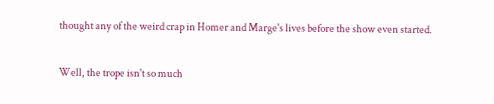thought any of the weird crap in Homer and Marge's lives before the show even started.

Well, the trope isn't so much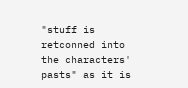"stuff is retconned into the characters' pasts" as it is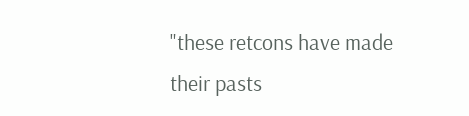"these retcons have made their pasts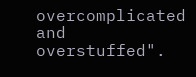overcomplicated and overstuffed".